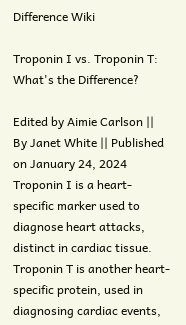Difference Wiki

Troponin I vs. Troponin T: What's the Difference?

Edited by Aimie Carlson || By Janet White || Published on January 24, 2024
Troponin I is a heart-specific marker used to diagnose heart attacks, distinct in cardiac tissue. Troponin T is another heart-specific protein, used in diagnosing cardiac events,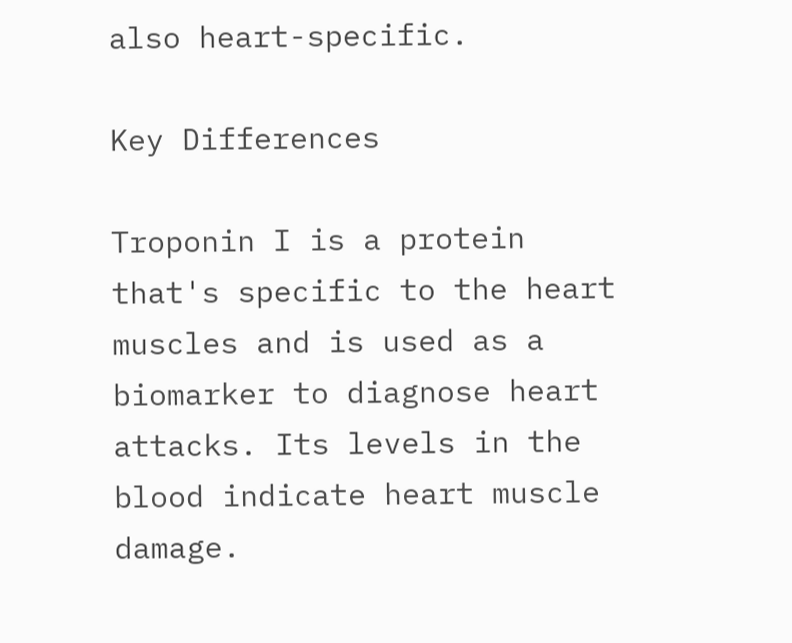also heart-specific.

Key Differences

Troponin I is a protein that's specific to the heart muscles and is used as a biomarker to diagnose heart attacks. Its levels in the blood indicate heart muscle damage.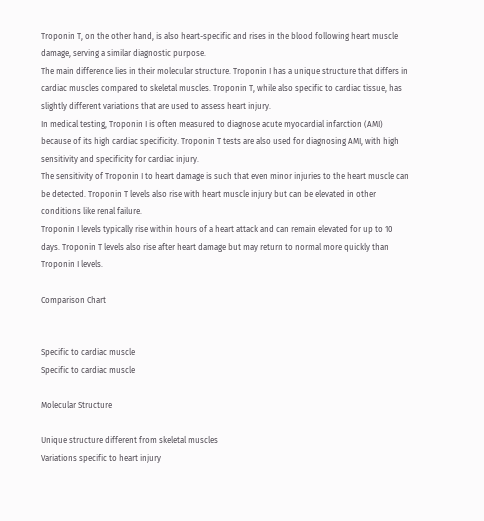Troponin T, on the other hand, is also heart-specific and rises in the blood following heart muscle damage, serving a similar diagnostic purpose.
The main difference lies in their molecular structure. Troponin I has a unique structure that differs in cardiac muscles compared to skeletal muscles. Troponin T, while also specific to cardiac tissue, has slightly different variations that are used to assess heart injury.
In medical testing, Troponin I is often measured to diagnose acute myocardial infarction (AMI) because of its high cardiac specificity. Troponin T tests are also used for diagnosing AMI, with high sensitivity and specificity for cardiac injury.
The sensitivity of Troponin I to heart damage is such that even minor injuries to the heart muscle can be detected. Troponin T levels also rise with heart muscle injury but can be elevated in other conditions like renal failure.
Troponin I levels typically rise within hours of a heart attack and can remain elevated for up to 10 days. Troponin T levels also rise after heart damage but may return to normal more quickly than Troponin I levels.

Comparison Chart


Specific to cardiac muscle
Specific to cardiac muscle

Molecular Structure

Unique structure different from skeletal muscles
Variations specific to heart injury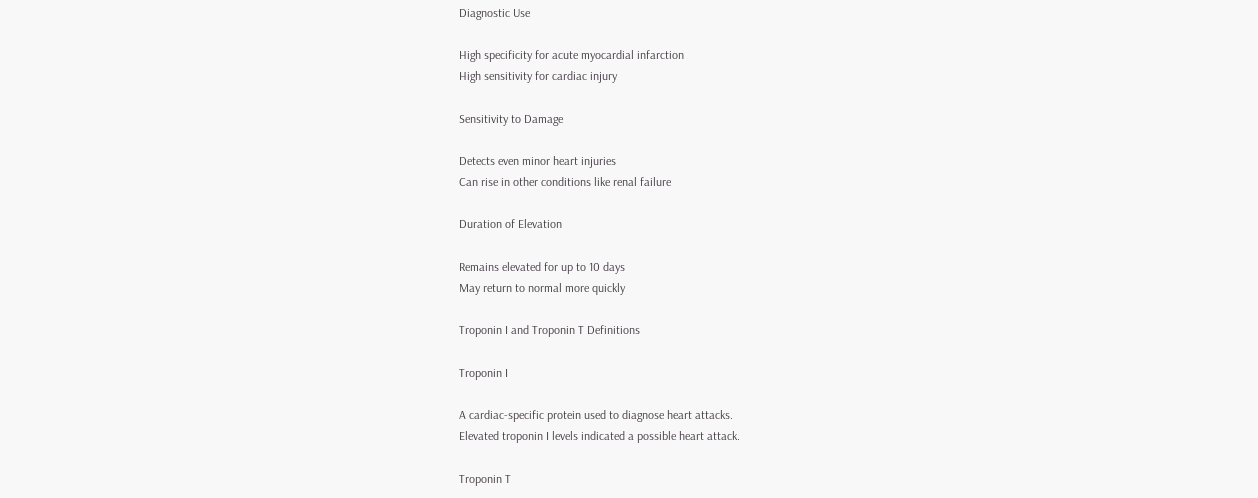Diagnostic Use

High specificity for acute myocardial infarction
High sensitivity for cardiac injury

Sensitivity to Damage

Detects even minor heart injuries
Can rise in other conditions like renal failure

Duration of Elevation

Remains elevated for up to 10 days
May return to normal more quickly

Troponin I and Troponin T Definitions

Troponin I

A cardiac-specific protein used to diagnose heart attacks.
Elevated troponin I levels indicated a possible heart attack.

Troponin T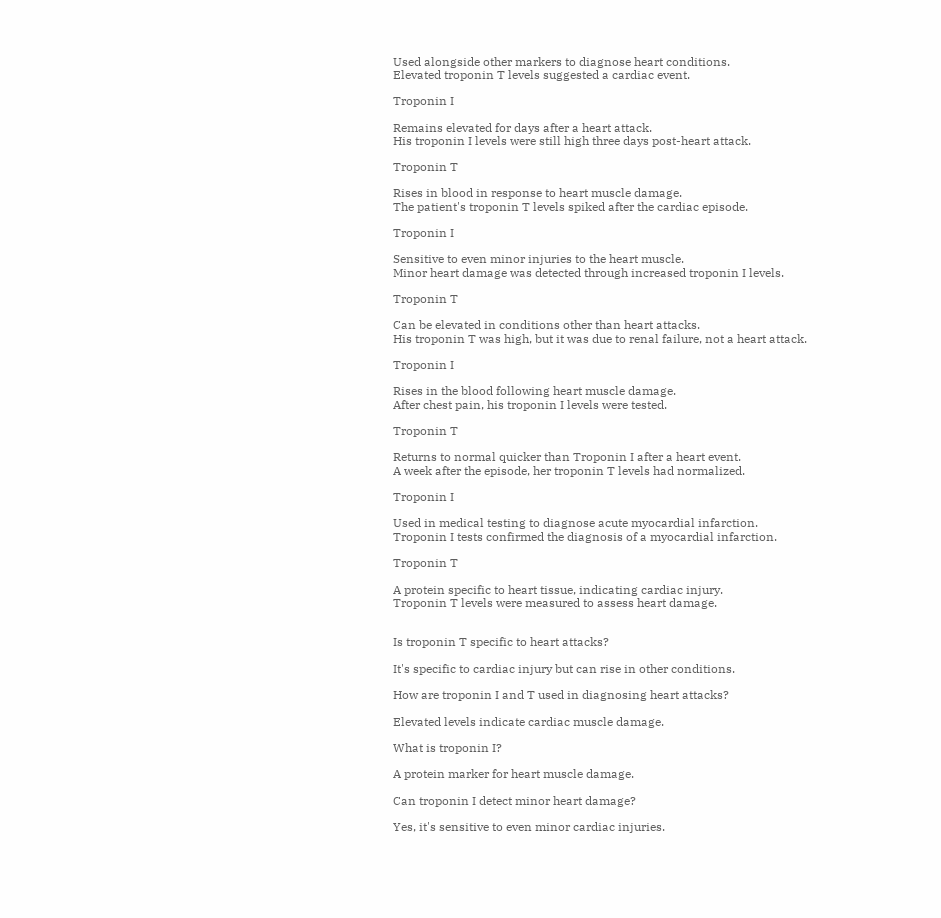Used alongside other markers to diagnose heart conditions.
Elevated troponin T levels suggested a cardiac event.

Troponin I

Remains elevated for days after a heart attack.
His troponin I levels were still high three days post-heart attack.

Troponin T

Rises in blood in response to heart muscle damage.
The patient's troponin T levels spiked after the cardiac episode.

Troponin I

Sensitive to even minor injuries to the heart muscle.
Minor heart damage was detected through increased troponin I levels.

Troponin T

Can be elevated in conditions other than heart attacks.
His troponin T was high, but it was due to renal failure, not a heart attack.

Troponin I

Rises in the blood following heart muscle damage.
After chest pain, his troponin I levels were tested.

Troponin T

Returns to normal quicker than Troponin I after a heart event.
A week after the episode, her troponin T levels had normalized.

Troponin I

Used in medical testing to diagnose acute myocardial infarction.
Troponin I tests confirmed the diagnosis of a myocardial infarction.

Troponin T

A protein specific to heart tissue, indicating cardiac injury.
Troponin T levels were measured to assess heart damage.


Is troponin T specific to heart attacks?

It's specific to cardiac injury but can rise in other conditions.

How are troponin I and T used in diagnosing heart attacks?

Elevated levels indicate cardiac muscle damage.

What is troponin I?

A protein marker for heart muscle damage.

Can troponin I detect minor heart damage?

Yes, it's sensitive to even minor cardiac injuries.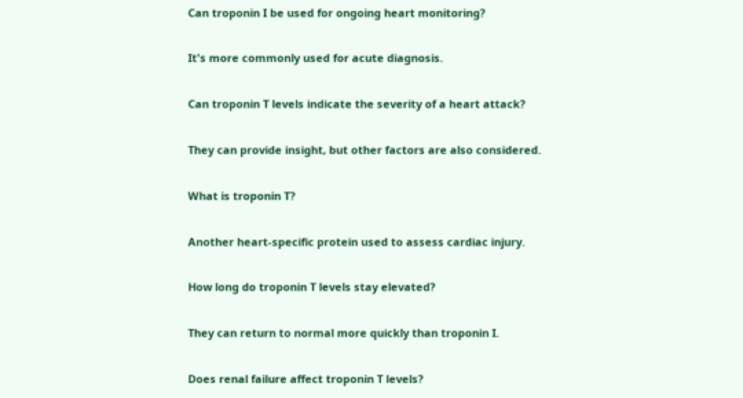Can troponin I be used for ongoing heart monitoring?

It's more commonly used for acute diagnosis.

Can troponin T levels indicate the severity of a heart attack?

They can provide insight, but other factors are also considered.

What is troponin T?

Another heart-specific protein used to assess cardiac injury.

How long do troponin T levels stay elevated?

They can return to normal more quickly than troponin I.

Does renal failure affect troponin T levels?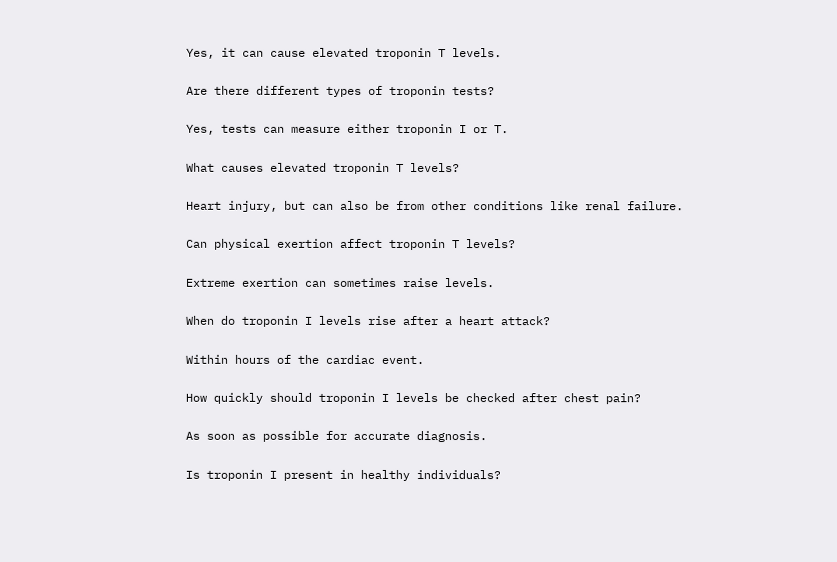Yes, it can cause elevated troponin T levels.

Are there different types of troponin tests?

Yes, tests can measure either troponin I or T.

What causes elevated troponin T levels?

Heart injury, but can also be from other conditions like renal failure.

Can physical exertion affect troponin T levels?

Extreme exertion can sometimes raise levels.

When do troponin I levels rise after a heart attack?

Within hours of the cardiac event.

How quickly should troponin I levels be checked after chest pain?

As soon as possible for accurate diagnosis.

Is troponin I present in healthy individuals?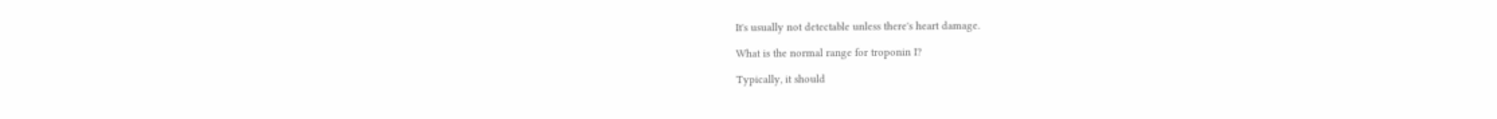It's usually not detectable unless there's heart damage.

What is the normal range for troponin I?

Typically, it should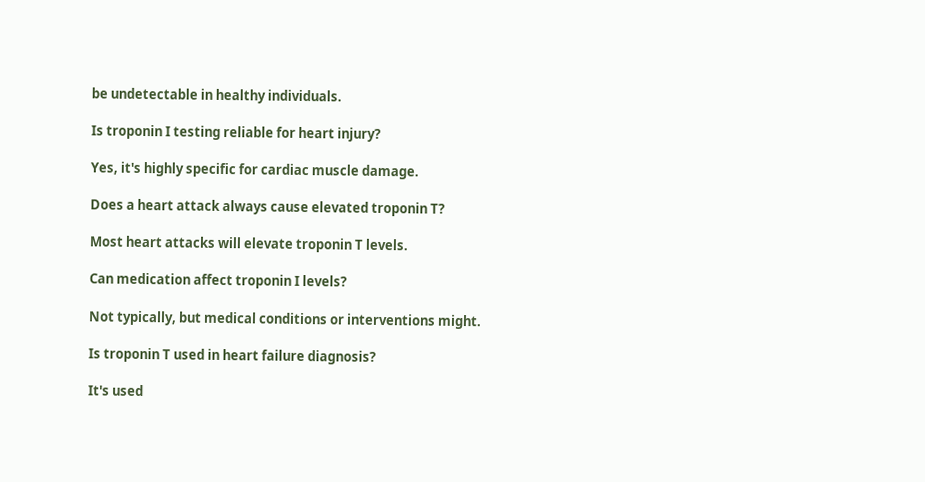be undetectable in healthy individuals.

Is troponin I testing reliable for heart injury?

Yes, it's highly specific for cardiac muscle damage.

Does a heart attack always cause elevated troponin T?

Most heart attacks will elevate troponin T levels.

Can medication affect troponin I levels?

Not typically, but medical conditions or interventions might.

Is troponin T used in heart failure diagnosis?

It's used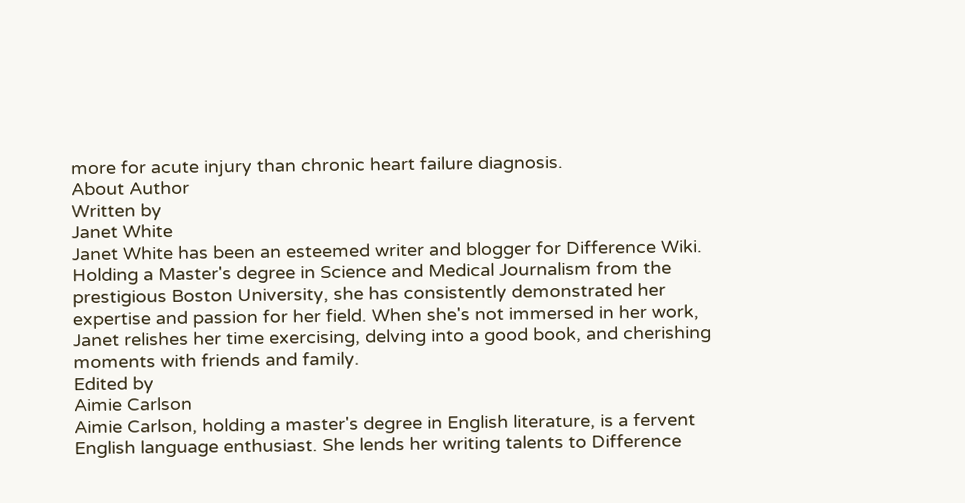more for acute injury than chronic heart failure diagnosis.
About Author
Written by
Janet White
Janet White has been an esteemed writer and blogger for Difference Wiki. Holding a Master's degree in Science and Medical Journalism from the prestigious Boston University, she has consistently demonstrated her expertise and passion for her field. When she's not immersed in her work, Janet relishes her time exercising, delving into a good book, and cherishing moments with friends and family.
Edited by
Aimie Carlson
Aimie Carlson, holding a master's degree in English literature, is a fervent English language enthusiast. She lends her writing talents to Difference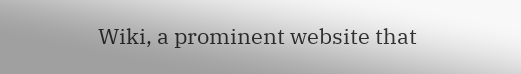Wiki, a prominent website that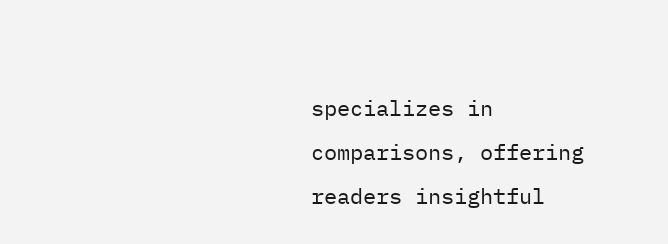specializes in comparisons, offering readers insightful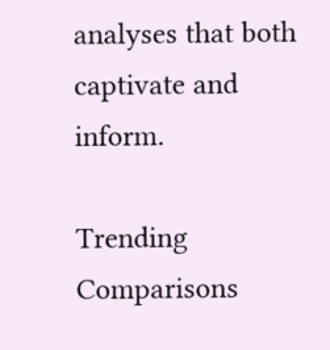analyses that both captivate and inform.

Trending Comparisons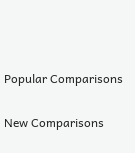Popular Comparisons

New Comparisons